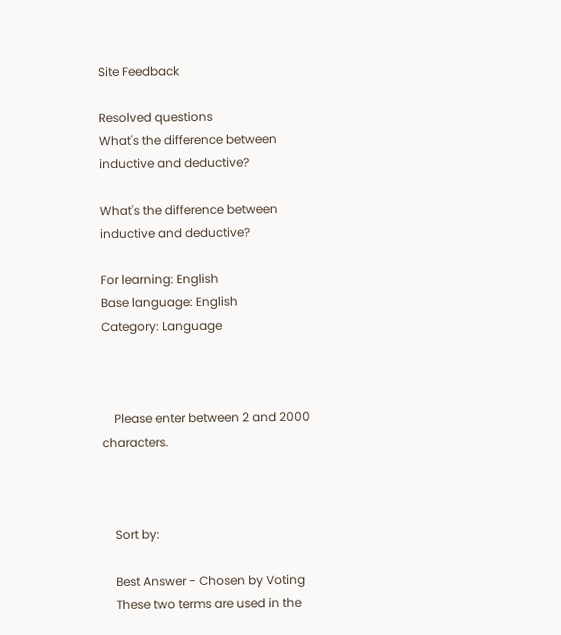Site Feedback

Resolved questions
What's the difference between inductive and deductive?

What's the difference between inductive and deductive?

For learning: English
Base language: English
Category: Language



    Please enter between 2 and 2000 characters.



    Sort by:

    Best Answer - Chosen by Voting
    These two terms are used in the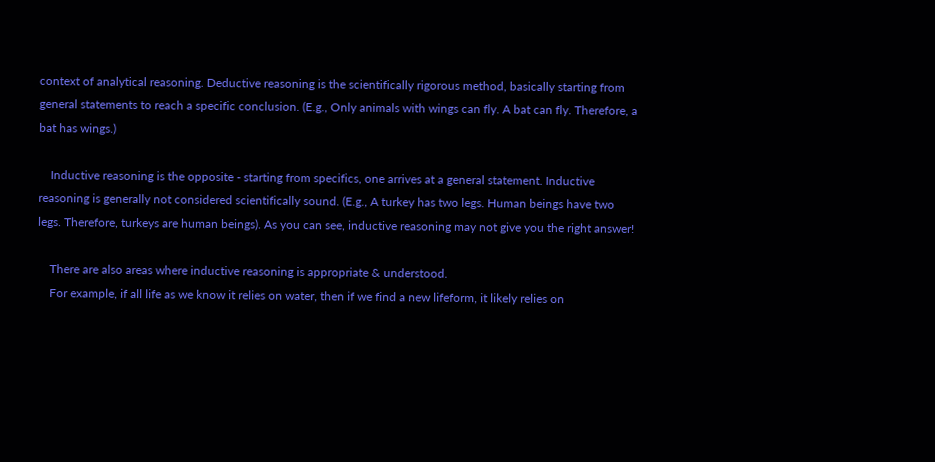context of analytical reasoning. Deductive reasoning is the scientifically rigorous method, basically starting from general statements to reach a specific conclusion. (E.g., Only animals with wings can fly. A bat can fly. Therefore, a bat has wings.)

    Inductive reasoning is the opposite - starting from specifics, one arrives at a general statement. Inductive reasoning is generally not considered scientifically sound. (E.g., A turkey has two legs. Human beings have two legs. Therefore, turkeys are human beings). As you can see, inductive reasoning may not give you the right answer!

    There are also areas where inductive reasoning is appropriate & understood.
    For example, if all life as we know it relies on water, then if we find a new lifeform, it likely relies on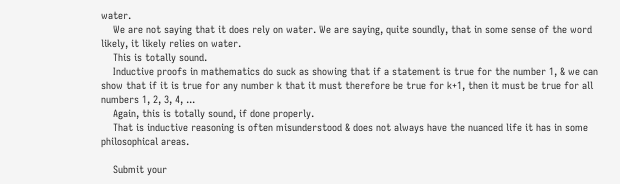water.
    We are not saying that it does rely on water. We are saying, quite soundly, that in some sense of the word likely, it likely relies on water.
    This is totally sound.
    Inductive proofs in mathematics do suck as showing that if a statement is true for the number 1, & we can show that if it is true for any number k that it must therefore be true for k+1, then it must be true for all numbers 1, 2, 3, 4, ...
    Again, this is totally sound, if done properly.
    That is inductive reasoning is often misunderstood & does not always have the nuanced life it has in some philosophical areas.

    Submit your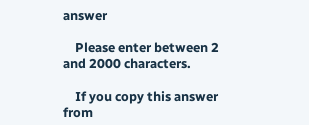answer

    Please enter between 2 and 2000 characters.

    If you copy this answer from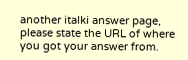another italki answer page, please state the URL of where you got your answer from.